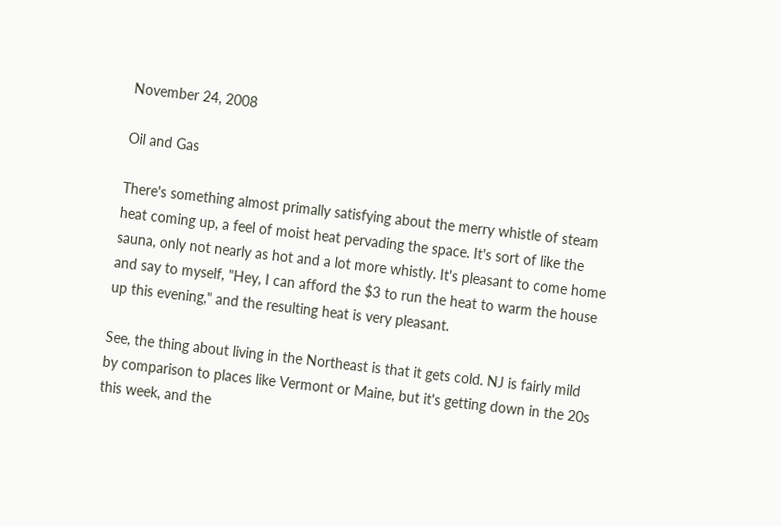November 24, 2008

Oil and Gas

There's something almost primally satisfying about the merry whistle of steam heat coming up, a feel of moist heat pervading the space. It's sort of like the sauna, only not nearly as hot and a lot more whistly. It's pleasant to come home and say to myself, "Hey, I can afford the $3 to run the heat to warm the house up this evening," and the resulting heat is very pleasant.

See, the thing about living in the Northeast is that it gets cold. NJ is fairly mild by comparison to places like Vermont or Maine, but it's getting down in the 20s this week, and the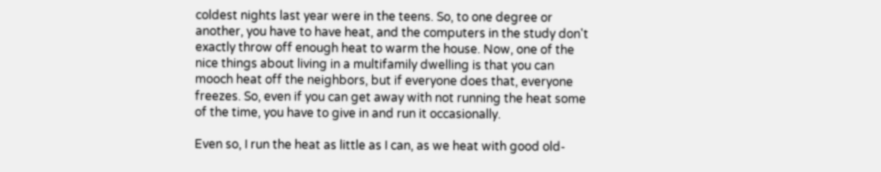coldest nights last year were in the teens. So, to one degree or another, you have to have heat, and the computers in the study don't exactly throw off enough heat to warm the house. Now, one of the nice things about living in a multifamily dwelling is that you can mooch heat off the neighbors, but if everyone does that, everyone freezes. So, even if you can get away with not running the heat some of the time, you have to give in and run it occasionally.

Even so, I run the heat as little as I can, as we heat with good old-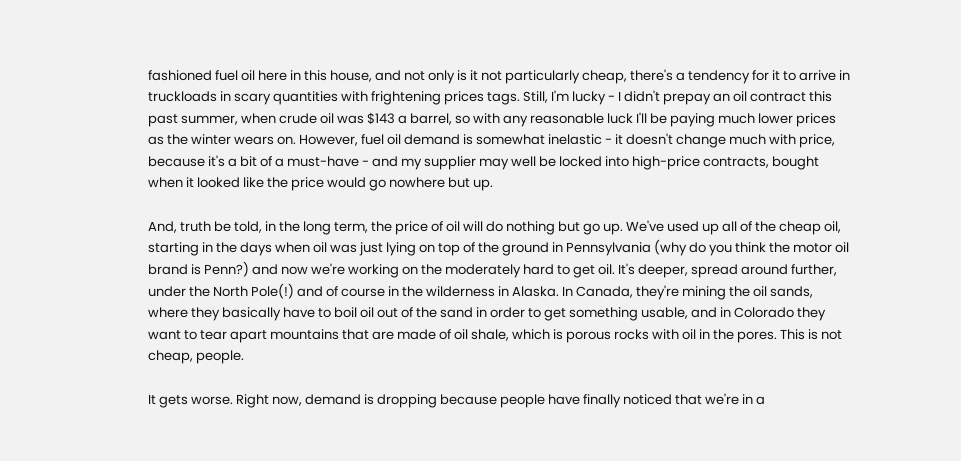fashioned fuel oil here in this house, and not only is it not particularly cheap, there's a tendency for it to arrive in truckloads in scary quantities with frightening prices tags. Still, I'm lucky - I didn't prepay an oil contract this past summer, when crude oil was $143 a barrel, so with any reasonable luck I'll be paying much lower prices as the winter wears on. However, fuel oil demand is somewhat inelastic - it doesn't change much with price, because it's a bit of a must-have - and my supplier may well be locked into high-price contracts, bought when it looked like the price would go nowhere but up.

And, truth be told, in the long term, the price of oil will do nothing but go up. We've used up all of the cheap oil, starting in the days when oil was just lying on top of the ground in Pennsylvania (why do you think the motor oil brand is Penn?) and now we're working on the moderately hard to get oil. It's deeper, spread around further, under the North Pole(!) and of course in the wilderness in Alaska. In Canada, they're mining the oil sands, where they basically have to boil oil out of the sand in order to get something usable, and in Colorado they want to tear apart mountains that are made of oil shale, which is porous rocks with oil in the pores. This is not cheap, people.

It gets worse. Right now, demand is dropping because people have finally noticed that we're in a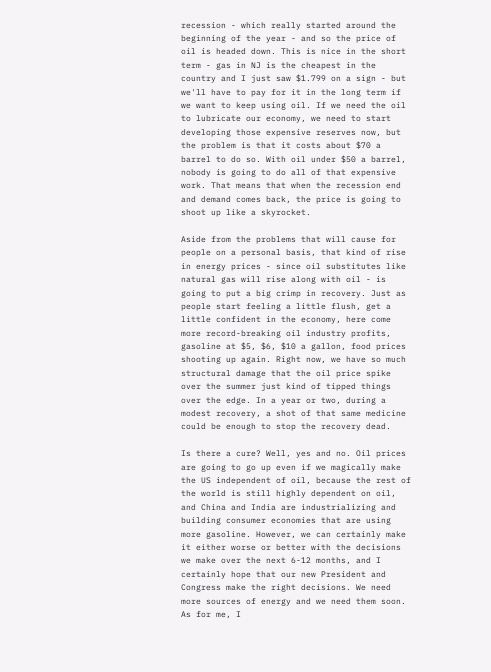recession - which really started around the beginning of the year - and so the price of oil is headed down. This is nice in the short term - gas in NJ is the cheapest in the country and I just saw $1.799 on a sign - but we'll have to pay for it in the long term if we want to keep using oil. If we need the oil to lubricate our economy, we need to start developing those expensive reserves now, but the problem is that it costs about $70 a barrel to do so. With oil under $50 a barrel, nobody is going to do all of that expensive work. That means that when the recession end and demand comes back, the price is going to shoot up like a skyrocket.

Aside from the problems that will cause for people on a personal basis, that kind of rise in energy prices - since oil substitutes like natural gas will rise along with oil - is going to put a big crimp in recovery. Just as people start feeling a little flush, get a little confident in the economy, here come more record-breaking oil industry profits, gasoline at $5, $6, $10 a gallon, food prices shooting up again. Right now, we have so much structural damage that the oil price spike over the summer just kind of tipped things over the edge. In a year or two, during a modest recovery, a shot of that same medicine could be enough to stop the recovery dead.

Is there a cure? Well, yes and no. Oil prices are going to go up even if we magically make the US independent of oil, because the rest of the world is still highly dependent on oil, and China and India are industrializing and building consumer economies that are using more gasoline. However, we can certainly make it either worse or better with the decisions we make over the next 6-12 months, and I certainly hope that our new President and Congress make the right decisions. We need more sources of energy and we need them soon. As for me, I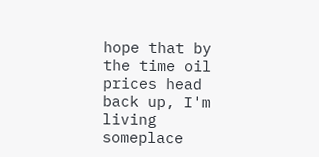hope that by the time oil prices head back up, I'm living someplace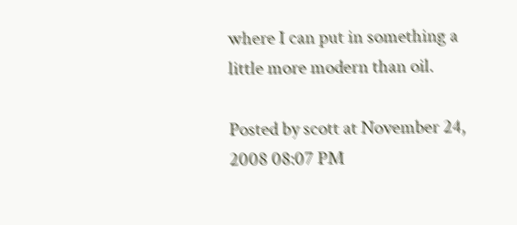where I can put in something a little more modern than oil.

Posted by scott at November 24, 2008 08:07 PM